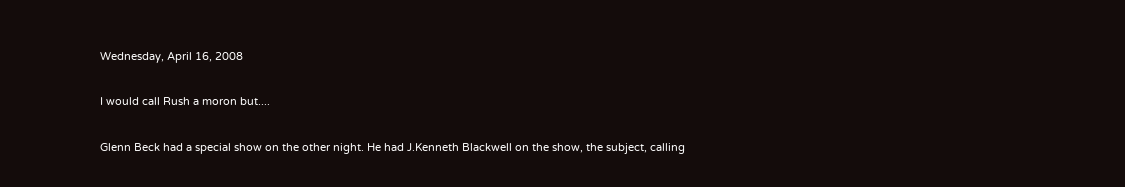Wednesday, April 16, 2008

I would call Rush a moron but....

Glenn Beck had a special show on the other night. He had J.Kenneth Blackwell on the show, the subject, calling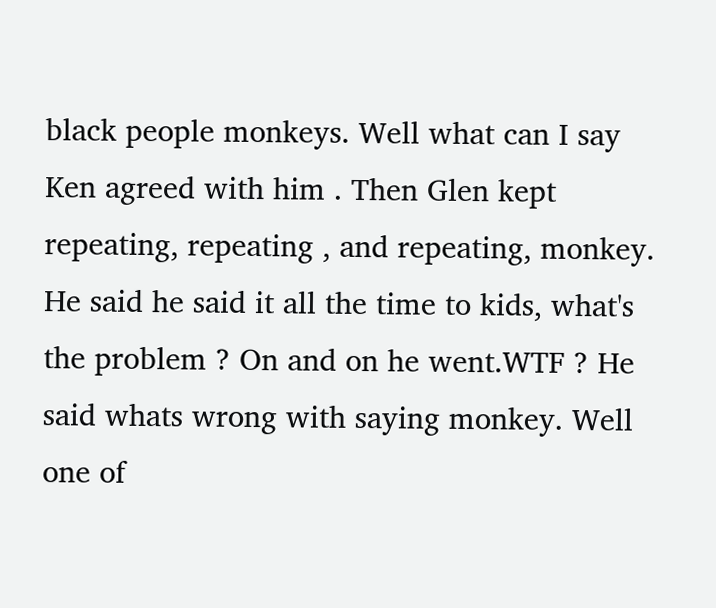black people monkeys. Well what can I say Ken agreed with him . Then Glen kept repeating, repeating , and repeating, monkey. He said he said it all the time to kids, what's the problem ? On and on he went.WTF ? He said whats wrong with saying monkey. Well one of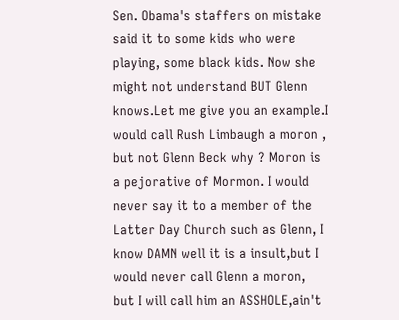Sen. Obama's staffers on mistake said it to some kids who were playing, some black kids. Now she might not understand BUT Glenn knows.Let me give you an example.I would call Rush Limbaugh a moron , but not Glenn Beck why ? Moron is a pejorative of Mormon. I would never say it to a member of the Latter Day Church such as Glenn, I know DAMN well it is a insult,but I would never call Glenn a moron, but I will call him an ASSHOLE,ain't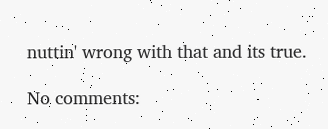nuttin' wrong with that and its true.

No comments: